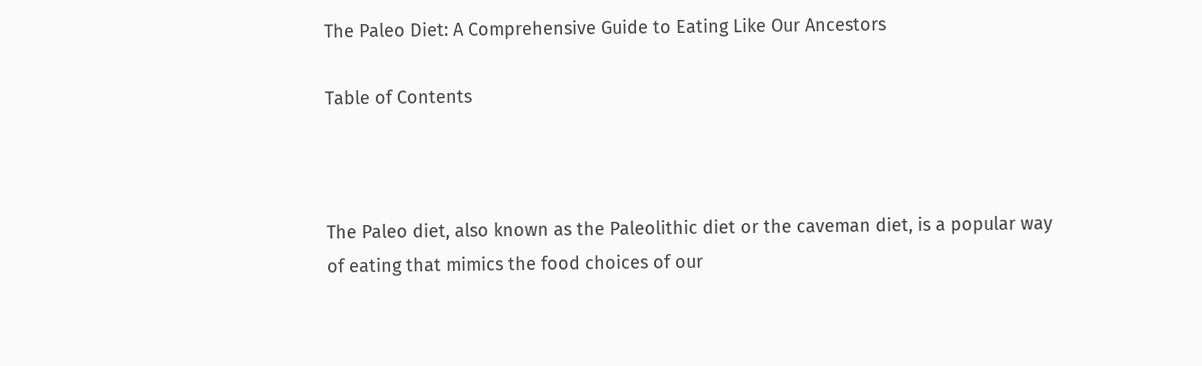The Paleo Diet: A Comprehensive Guide to Eating Like Our Ancestors

Table of Contents



The Paleo diet, also known as the Paleolithic diet or the caveman diet, is a popular way of eating that mimics the food choices of our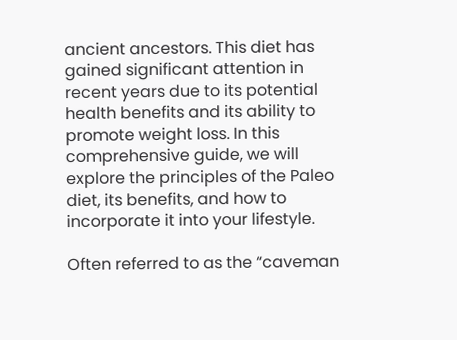ancient ancestors. This diet has gained significant attention in recent years due to its potential health benefits and its ability to promote weight loss. In this comprehensive guide, we will explore the principles of the Paleo diet, its benefits, and how to incorporate it into your lifestyle.

Often referred to as the “caveman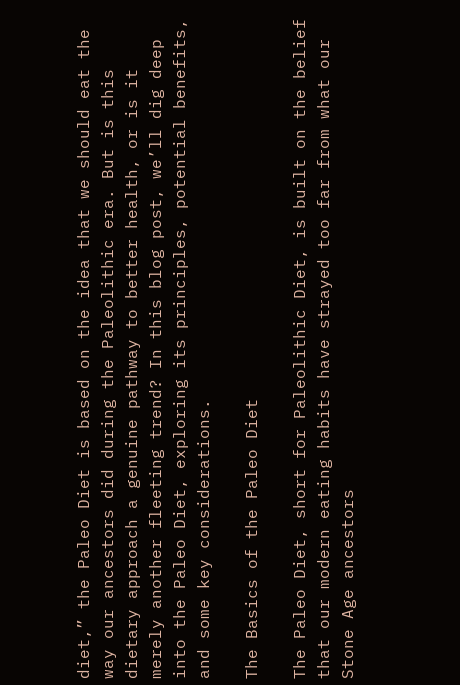diet,” the Paleo Diet is based on the idea that we should eat the way our ancestors did during the Paleolithic era. But is this dietary approach a genuine pathway to better health, or is it merely another fleeting trend? In this blog post, we’ll dig deep into the Paleo Diet, exploring its principles, potential benefits, and some key considerations.

The Basics of the Paleo Diet

The Paleo Diet, short for Paleolithic Diet, is built on the belief that our modern eating habits have strayed too far from what our Stone Age ancestors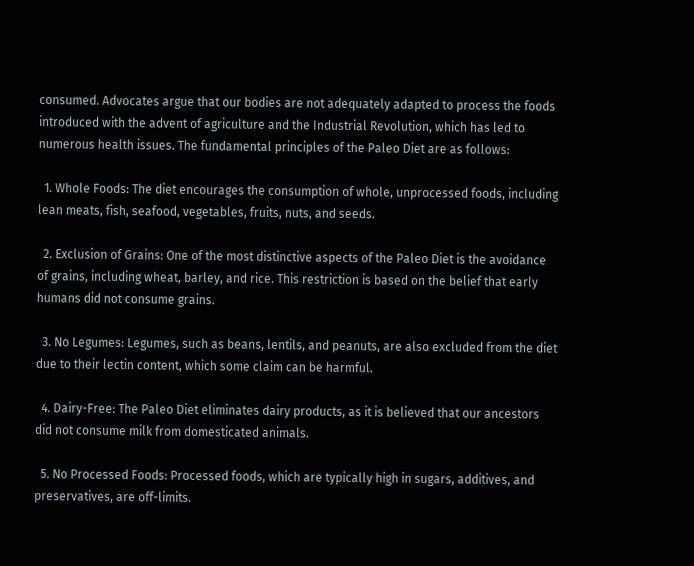consumed. Advocates argue that our bodies are not adequately adapted to process the foods introduced with the advent of agriculture and the Industrial Revolution, which has led to numerous health issues. The fundamental principles of the Paleo Diet are as follows:

  1. Whole Foods: The diet encourages the consumption of whole, unprocessed foods, including lean meats, fish, seafood, vegetables, fruits, nuts, and seeds.

  2. Exclusion of Grains: One of the most distinctive aspects of the Paleo Diet is the avoidance of grains, including wheat, barley, and rice. This restriction is based on the belief that early humans did not consume grains.

  3. No Legumes: Legumes, such as beans, lentils, and peanuts, are also excluded from the diet due to their lectin content, which some claim can be harmful.

  4. Dairy-Free: The Paleo Diet eliminates dairy products, as it is believed that our ancestors did not consume milk from domesticated animals.

  5. No Processed Foods: Processed foods, which are typically high in sugars, additives, and preservatives, are off-limits.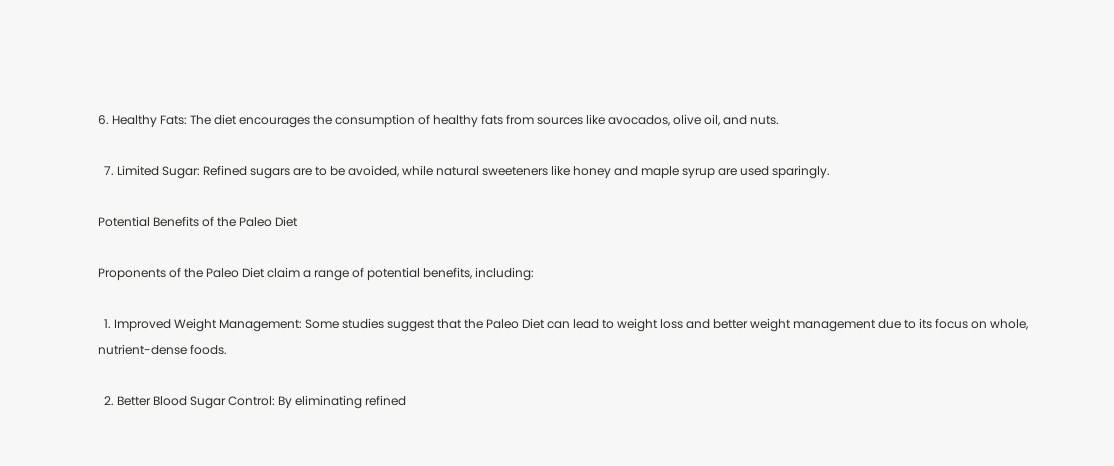6. Healthy Fats: The diet encourages the consumption of healthy fats from sources like avocados, olive oil, and nuts.

  7. Limited Sugar: Refined sugars are to be avoided, while natural sweeteners like honey and maple syrup are used sparingly.

Potential Benefits of the Paleo Diet

Proponents of the Paleo Diet claim a range of potential benefits, including:

  1. Improved Weight Management: Some studies suggest that the Paleo Diet can lead to weight loss and better weight management due to its focus on whole, nutrient-dense foods.

  2. Better Blood Sugar Control: By eliminating refined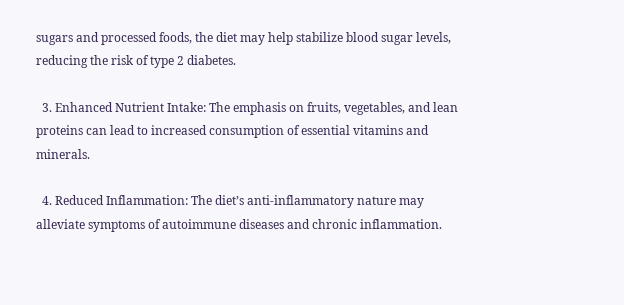sugars and processed foods, the diet may help stabilize blood sugar levels, reducing the risk of type 2 diabetes.

  3. Enhanced Nutrient Intake: The emphasis on fruits, vegetables, and lean proteins can lead to increased consumption of essential vitamins and minerals.

  4. Reduced Inflammation: The diet’s anti-inflammatory nature may alleviate symptoms of autoimmune diseases and chronic inflammation.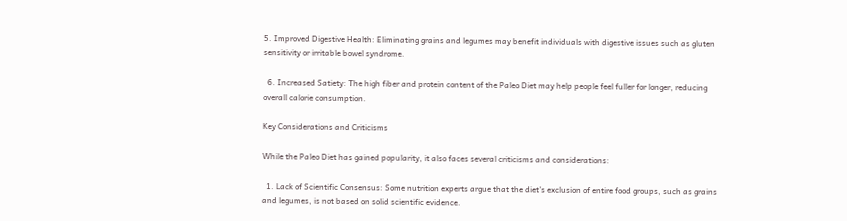5. Improved Digestive Health: Eliminating grains and legumes may benefit individuals with digestive issues such as gluten sensitivity or irritable bowel syndrome.

  6. Increased Satiety: The high fiber and protein content of the Paleo Diet may help people feel fuller for longer, reducing overall calorie consumption.

Key Considerations and Criticisms

While the Paleo Diet has gained popularity, it also faces several criticisms and considerations:

  1. Lack of Scientific Consensus: Some nutrition experts argue that the diet’s exclusion of entire food groups, such as grains and legumes, is not based on solid scientific evidence.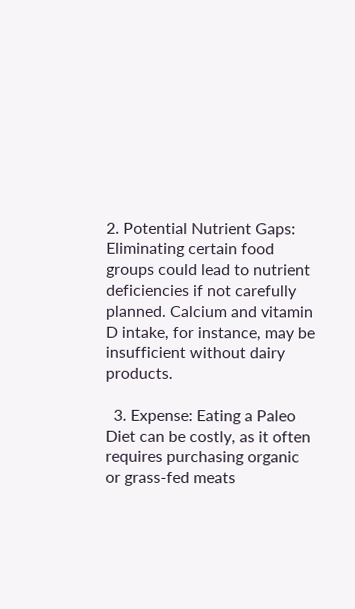2. Potential Nutrient Gaps: Eliminating certain food groups could lead to nutrient deficiencies if not carefully planned. Calcium and vitamin D intake, for instance, may be insufficient without dairy products.

  3. Expense: Eating a Paleo Diet can be costly, as it often requires purchasing organic or grass-fed meats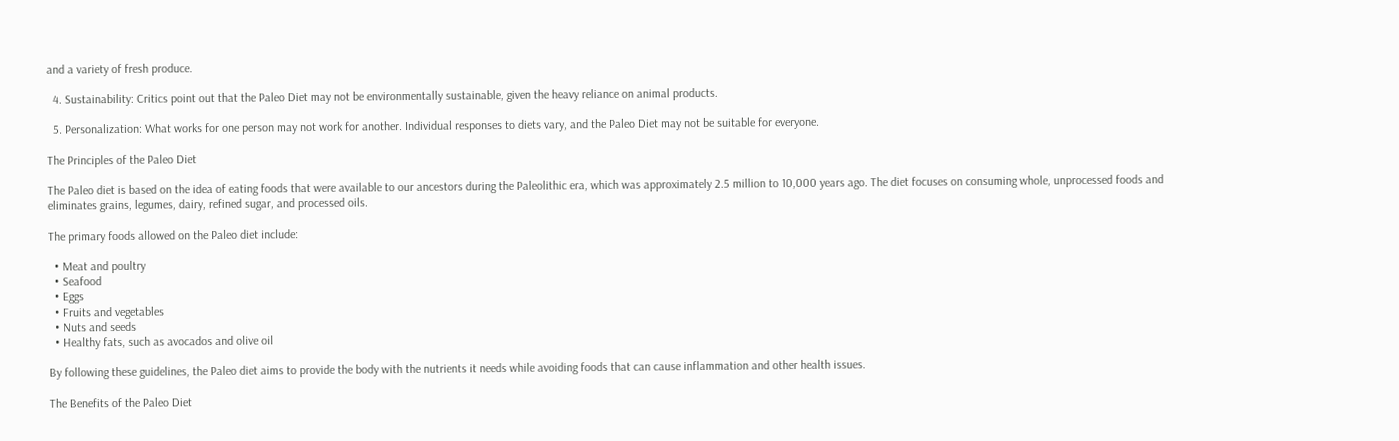and a variety of fresh produce.

  4. Sustainability: Critics point out that the Paleo Diet may not be environmentally sustainable, given the heavy reliance on animal products.

  5. Personalization: What works for one person may not work for another. Individual responses to diets vary, and the Paleo Diet may not be suitable for everyone.

The Principles of the Paleo Diet

The Paleo diet is based on the idea of eating foods that were available to our ancestors during the Paleolithic era, which was approximately 2.5 million to 10,000 years ago. The diet focuses on consuming whole, unprocessed foods and eliminates grains, legumes, dairy, refined sugar, and processed oils.

The primary foods allowed on the Paleo diet include:

  • Meat and poultry
  • Seafood
  • Eggs
  • Fruits and vegetables
  • Nuts and seeds
  • Healthy fats, such as avocados and olive oil

By following these guidelines, the Paleo diet aims to provide the body with the nutrients it needs while avoiding foods that can cause inflammation and other health issues.

The Benefits of the Paleo Diet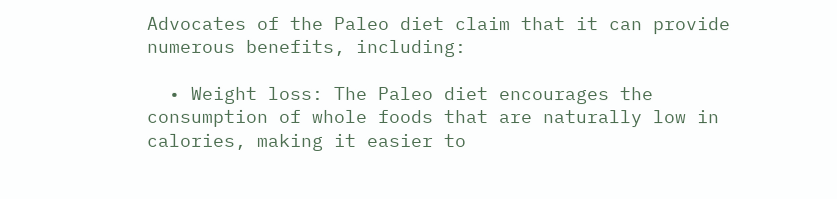Advocates of the Paleo diet claim that it can provide numerous benefits, including:

  • Weight loss: The Paleo diet encourages the consumption of whole foods that are naturally low in calories, making it easier to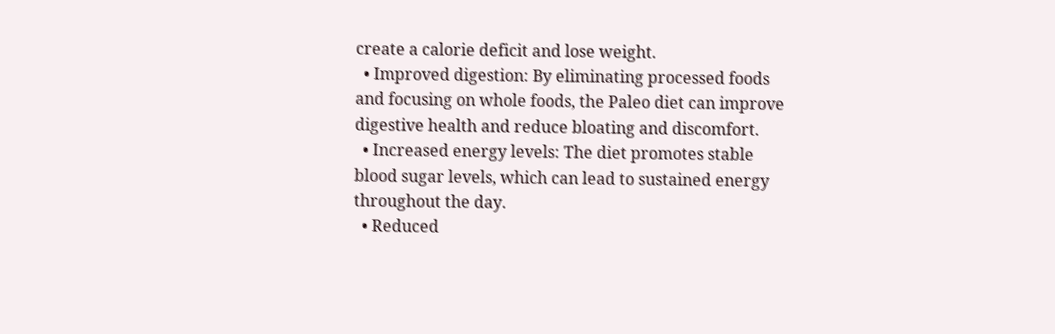create a calorie deficit and lose weight.
  • Improved digestion: By eliminating processed foods and focusing on whole foods, the Paleo diet can improve digestive health and reduce bloating and discomfort.
  • Increased energy levels: The diet promotes stable blood sugar levels, which can lead to sustained energy throughout the day.
  • Reduced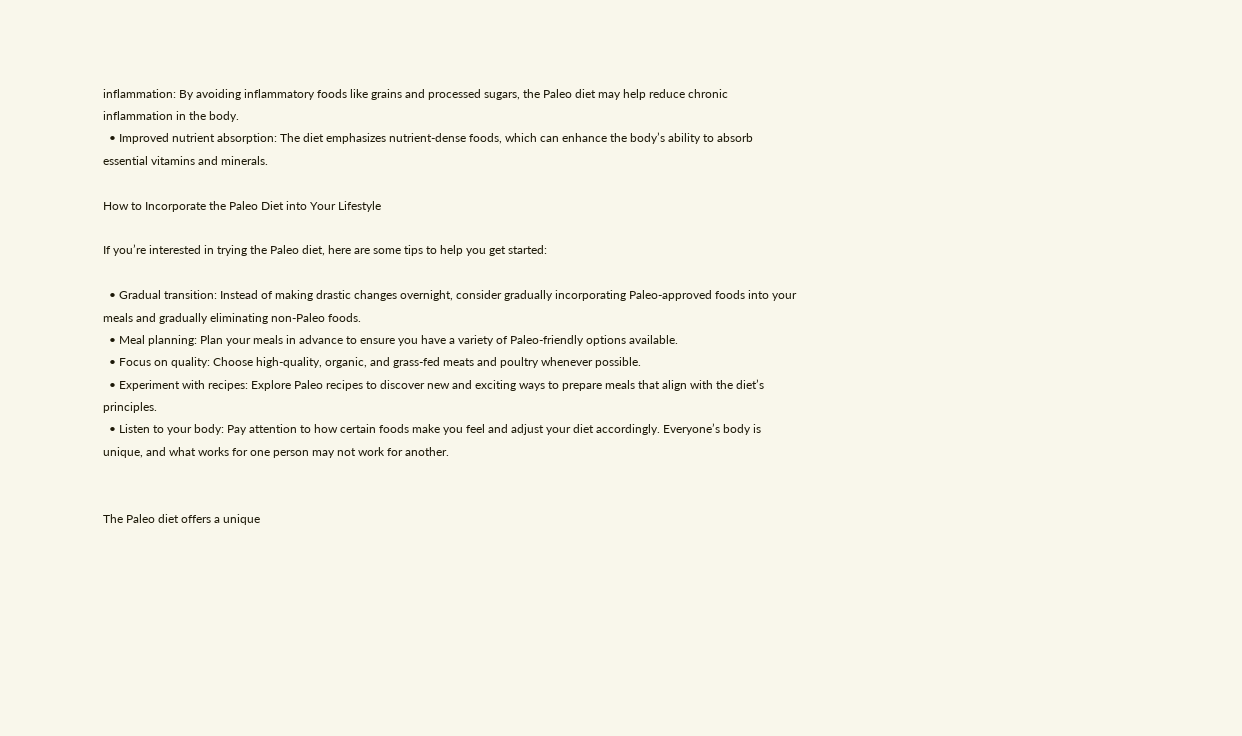inflammation: By avoiding inflammatory foods like grains and processed sugars, the Paleo diet may help reduce chronic inflammation in the body.
  • Improved nutrient absorption: The diet emphasizes nutrient-dense foods, which can enhance the body’s ability to absorb essential vitamins and minerals.

How to Incorporate the Paleo Diet into Your Lifestyle

If you’re interested in trying the Paleo diet, here are some tips to help you get started:

  • Gradual transition: Instead of making drastic changes overnight, consider gradually incorporating Paleo-approved foods into your meals and gradually eliminating non-Paleo foods.
  • Meal planning: Plan your meals in advance to ensure you have a variety of Paleo-friendly options available.
  • Focus on quality: Choose high-quality, organic, and grass-fed meats and poultry whenever possible.
  • Experiment with recipes: Explore Paleo recipes to discover new and exciting ways to prepare meals that align with the diet’s principles.
  • Listen to your body: Pay attention to how certain foods make you feel and adjust your diet accordingly. Everyone’s body is unique, and what works for one person may not work for another.


The Paleo diet offers a unique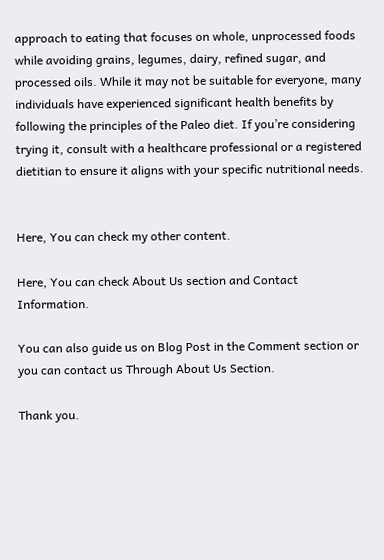approach to eating that focuses on whole, unprocessed foods while avoiding grains, legumes, dairy, refined sugar, and processed oils. While it may not be suitable for everyone, many individuals have experienced significant health benefits by following the principles of the Paleo diet. If you’re considering trying it, consult with a healthcare professional or a registered dietitian to ensure it aligns with your specific nutritional needs.


Here, You can check my other content.

Here, You can check About Us section and Contact Information.

You can also guide us on Blog Post in the Comment section or you can contact us Through About Us Section.

Thank you.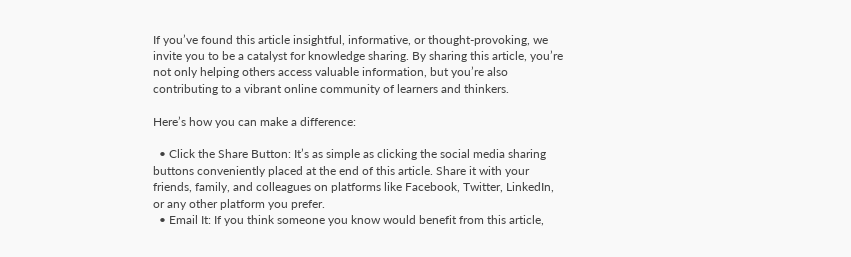If you’ve found this article insightful, informative, or thought-provoking, we invite you to be a catalyst for knowledge sharing. By sharing this article, you’re not only helping others access valuable information, but you’re also contributing to a vibrant online community of learners and thinkers.

Here’s how you can make a difference:

  • Click the Share Button: It’s as simple as clicking the social media sharing buttons conveniently placed at the end of this article. Share it with your friends, family, and colleagues on platforms like Facebook, Twitter, LinkedIn, or any other platform you prefer.
  • Email It: If you think someone you know would benefit from this article,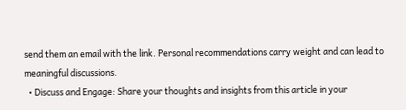send them an email with the link. Personal recommendations carry weight and can lead to meaningful discussions.
  • Discuss and Engage: Share your thoughts and insights from this article in your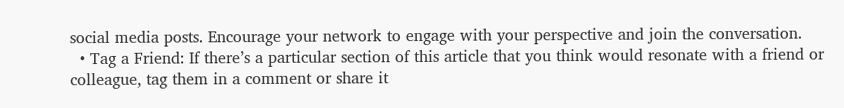social media posts. Encourage your network to engage with your perspective and join the conversation.
  • Tag a Friend: If there’s a particular section of this article that you think would resonate with a friend or colleague, tag them in a comment or share it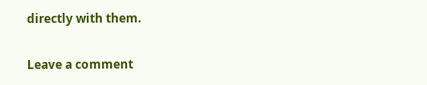directly with them.

Leave a comment